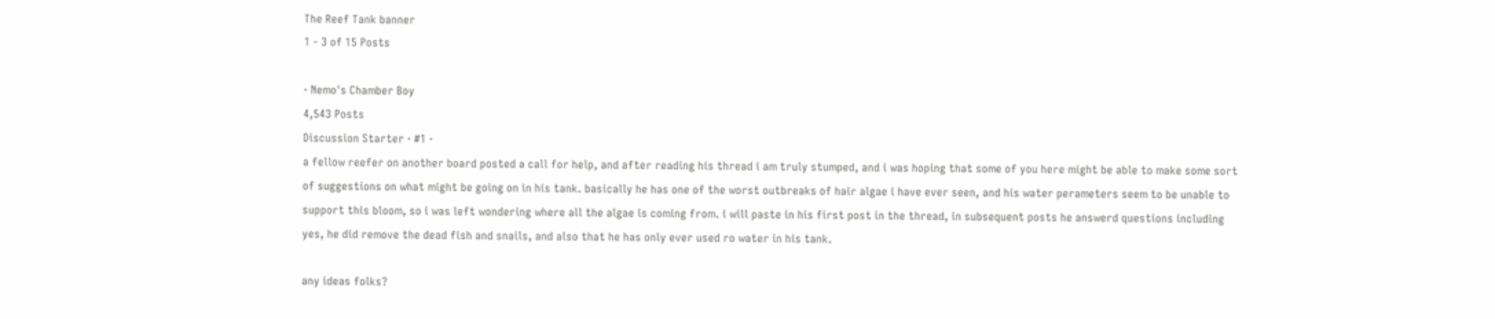The Reef Tank banner
1 - 3 of 15 Posts

· Nemo's Chamber Boy
4,543 Posts
Discussion Starter · #1 ·
a fellow reefer on another board posted a call for help, and after reading his thread i am truly stumped, and i was hoping that some of you here might be able to make some sort of suggestions on what might be going on in his tank. basically he has one of the worst outbreaks of hair algae i have ever seen, and his water perameters seem to be unable to support this bloom, so i was left wondering where all the algae is coming from. i will paste in his first post in the thread, in subsequent posts he answerd questions including yes, he did remove the dead fish and snails, and also that he has only ever used ro water in his tank.

any ideas folks?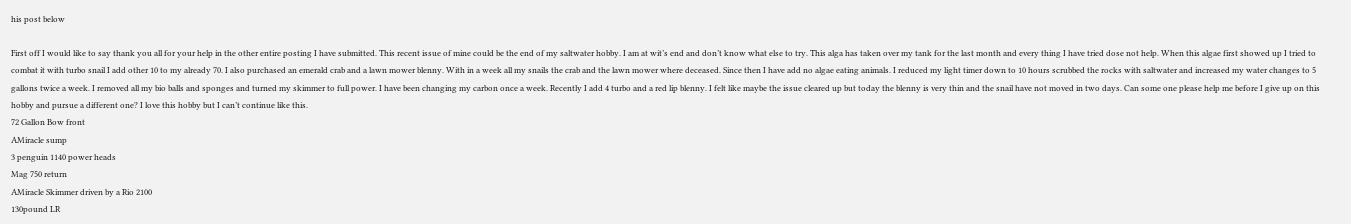his post below

First off I would like to say thank you all for your help in the other entire posting I have submitted. This recent issue of mine could be the end of my saltwater hobby. I am at wit’s end and don’t know what else to try. This alga has taken over my tank for the last month and every thing I have tried dose not help. When this algae first showed up I tried to combat it with turbo snail I add other 10 to my already 70. I also purchased an emerald crab and a lawn mower blenny. With in a week all my snails the crab and the lawn mower where deceased. Since then I have add no algae eating animals. I reduced my light timer down to 10 hours scrubbed the rocks with saltwater and increased my water changes to 5 gallons twice a week. I removed all my bio balls and sponges and turned my skimmer to full power. I have been changing my carbon once a week. Recently I add 4 turbo and a red lip blenny. I felt like maybe the issue cleared up but today the blenny is very thin and the snail have not moved in two days. Can some one please help me before I give up on this hobby and pursue a different one? I love this hobby but I can’t continue like this.
72 Gallon Bow front
AMiracle sump
3 penguin 1140 power heads
Mag 750 return
AMiracle Skimmer driven by a Rio 2100
130pound LR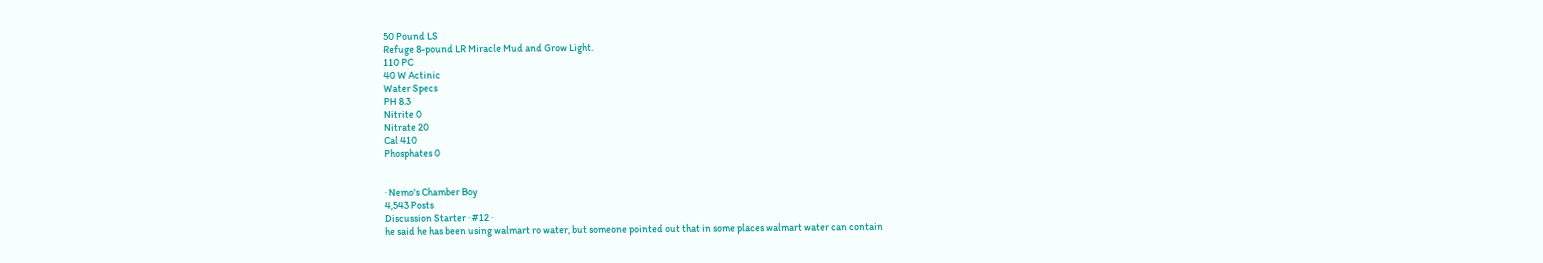50 Pound LS
Refuge 8-pound LR Miracle Mud and Grow Light.
110 PC
40 W Actinic
Water Specs
PH 8.3
Nitrite 0
Nitrate 20
Cal 410
Phosphates 0


· Nemo's Chamber Boy
4,543 Posts
Discussion Starter · #12 ·
he said he has been using walmart ro water, but someone pointed out that in some places walmart water can contain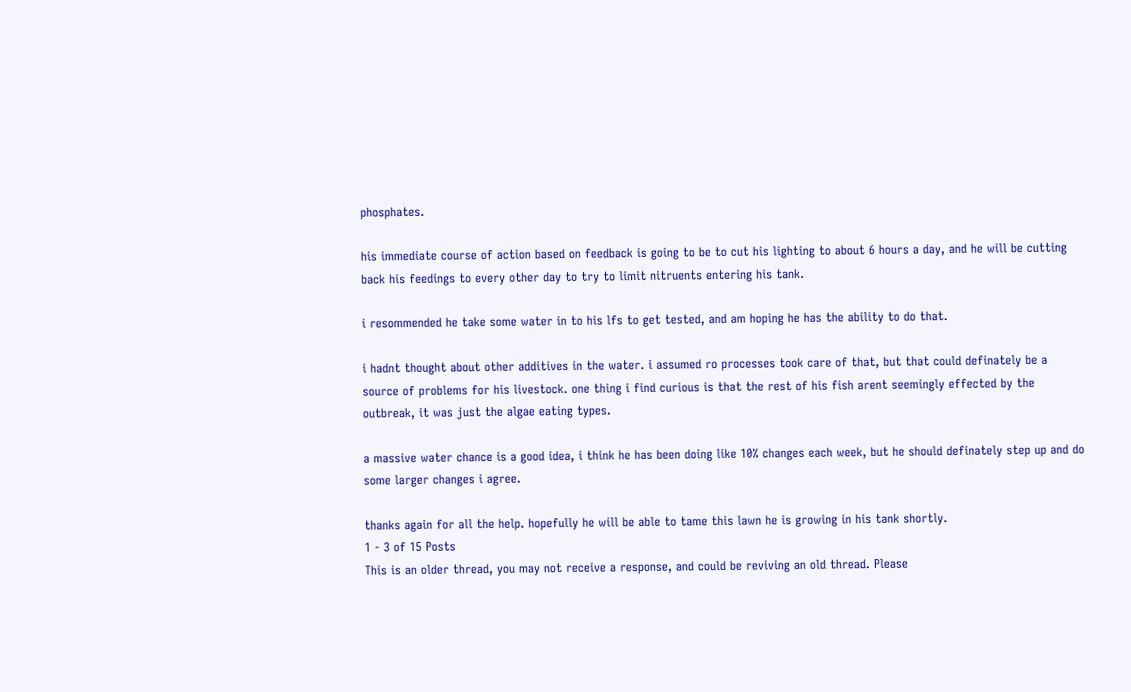phosphates.

his immediate course of action based on feedback is going to be to cut his lighting to about 6 hours a day, and he will be cutting back his feedings to every other day to try to limit nitruents entering his tank.

i resommended he take some water in to his lfs to get tested, and am hoping he has the ability to do that.

i hadnt thought about other additives in the water. i assumed ro processes took care of that, but that could definately be a source of problems for his livestock. one thing i find curious is that the rest of his fish arent seemingly effected by the outbreak, it was just the algae eating types.

a massive water chance is a good idea, i think he has been doing like 10% changes each week, but he should definately step up and do some larger changes i agree.

thanks again for all the help. hopefully he will be able to tame this lawn he is growing in his tank shortly.
1 - 3 of 15 Posts
This is an older thread, you may not receive a response, and could be reviving an old thread. Please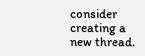consider creating a new thread.